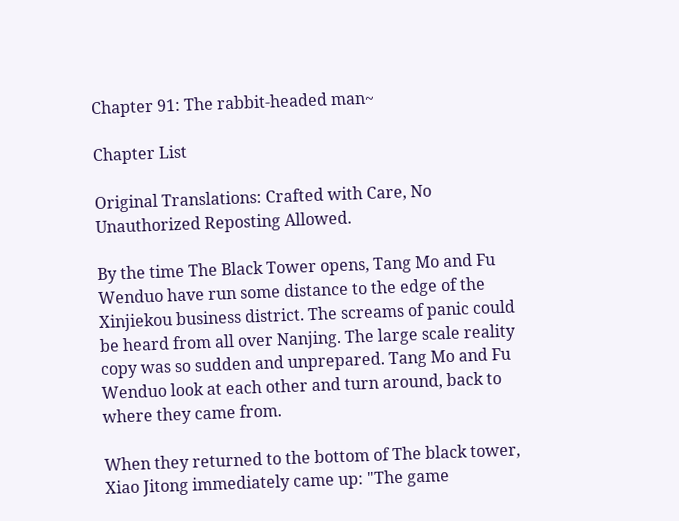Chapter 91: The rabbit-headed man~

Chapter List

Original Translations: Crafted with Care, No Unauthorized Reposting Allowed.

By the time The Black Tower opens, Tang Mo and Fu Wenduo have run some distance to the edge of the Xinjiekou business district. The screams of panic could be heard from all over Nanjing. The large scale reality copy was so sudden and unprepared. Tang Mo and Fu Wenduo look at each other and turn around, back to where they came from.

When they returned to the bottom of The black tower, Xiao Jitong immediately came up: "The game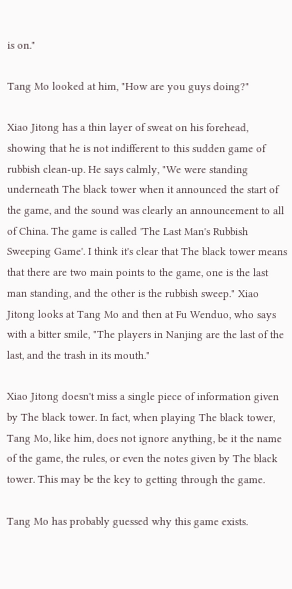is on."

Tang Mo looked at him, "How are you guys doing?"

Xiao Jitong has a thin layer of sweat on his forehead, showing that he is not indifferent to this sudden game of rubbish clean-up. He says calmly, "We were standing underneath The black tower when it announced the start of the game, and the sound was clearly an announcement to all of China. The game is called 'The Last Man's Rubbish Sweeping Game'. I think it's clear that The black tower means that there are two main points to the game, one is the last man standing, and the other is the rubbish sweep." Xiao Jitong looks at Tang Mo and then at Fu Wenduo, who says with a bitter smile, "The players in Nanjing are the last of the last, and the trash in its mouth."

Xiao Jitong doesn't miss a single piece of information given by The black tower. In fact, when playing The black tower, Tang Mo, like him, does not ignore anything, be it the name of the game, the rules, or even the notes given by The black tower. This may be the key to getting through the game.

Tang Mo has probably guessed why this game exists.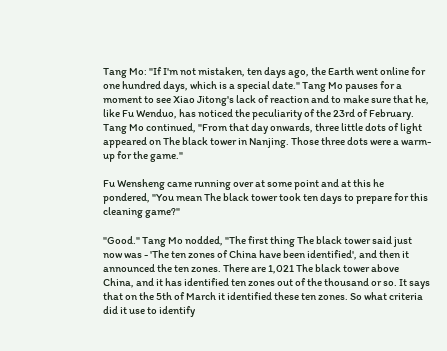Tang Mo: "If I'm not mistaken, ten days ago, the Earth went online for one hundred days, which is a special date." Tang Mo pauses for a moment to see Xiao Jitong's lack of reaction and to make sure that he, like Fu Wenduo, has noticed the peculiarity of the 23rd of February. Tang Mo continued, "From that day onwards, three little dots of light appeared on The black tower in Nanjing. Those three dots were a warm-up for the game."

Fu Wensheng came running over at some point and at this he pondered, "You mean The black tower took ten days to prepare for this cleaning game?"

"Good." Tang Mo nodded, "The first thing The black tower said just now was - 'The ten zones of China have been identified', and then it announced the ten zones. There are 1,021 The black tower above China, and it has identified ten zones out of the thousand or so. It says that on the 5th of March it identified these ten zones. So what criteria did it use to identify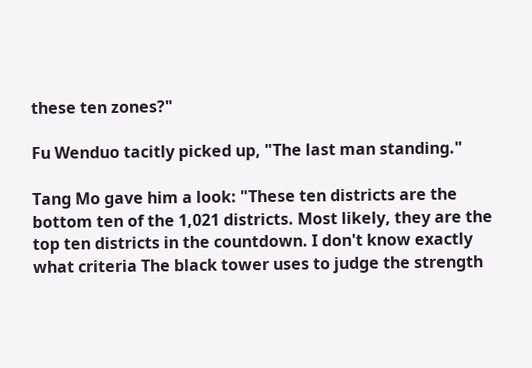these ten zones?"

Fu Wenduo tacitly picked up, "The last man standing."

Tang Mo gave him a look: "These ten districts are the bottom ten of the 1,021 districts. Most likely, they are the top ten districts in the countdown. I don't know exactly what criteria The black tower uses to judge the strength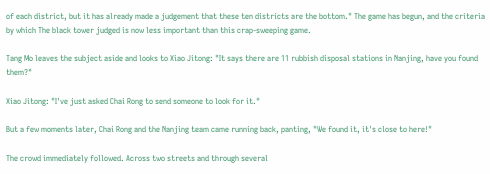of each district, but it has already made a judgement that these ten districts are the bottom." The game has begun, and the criteria by which The black tower judged is now less important than this crap-sweeping game.

Tang Mo leaves the subject aside and looks to Xiao Jitong: "It says there are 11 rubbish disposal stations in Nanjing, have you found them?"

Xiao Jitong: "I've just asked Chai Rong to send someone to look for it."

But a few moments later, Chai Rong and the Nanjing team came running back, panting, "We found it, it's close to here!"

The crowd immediately followed. Across two streets and through several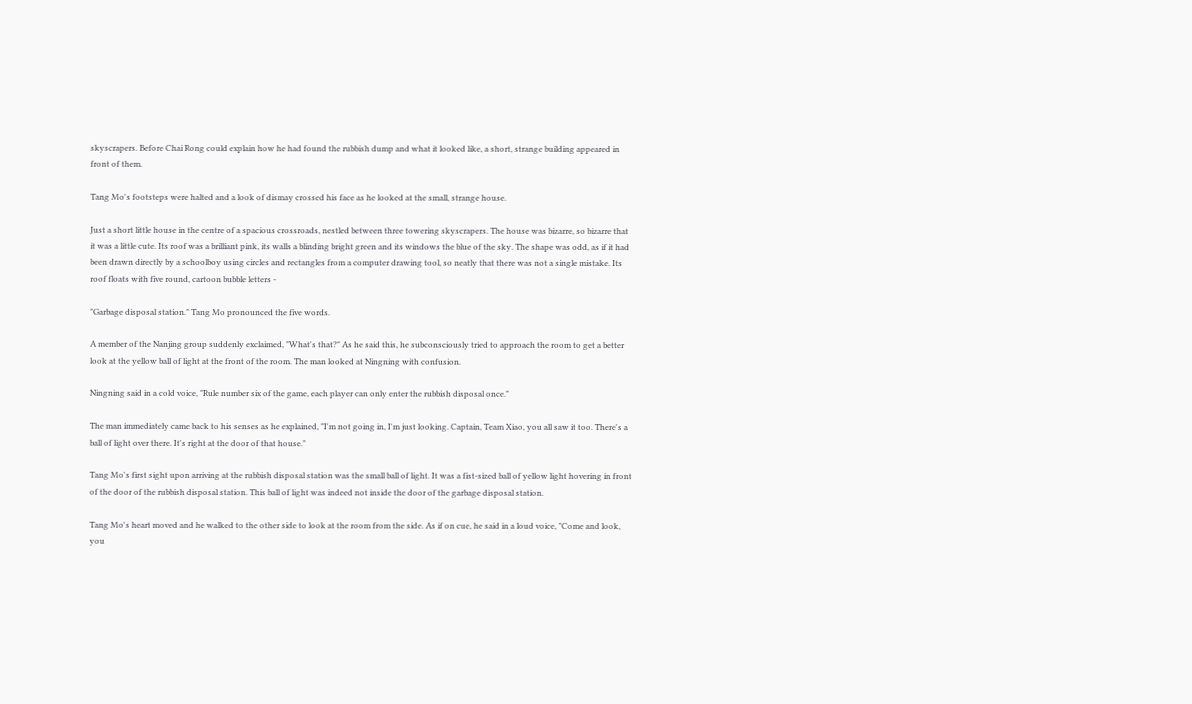skyscrapers. Before Chai Rong could explain how he had found the rubbish dump and what it looked like, a short, strange building appeared in front of them.

Tang Mo's footsteps were halted and a look of dismay crossed his face as he looked at the small, strange house.

Just a short little house in the centre of a spacious crossroads, nestled between three towering skyscrapers. The house was bizarre, so bizarre that it was a little cute. Its roof was a brilliant pink, its walls a blinding bright green and its windows the blue of the sky. The shape was odd, as if it had been drawn directly by a schoolboy using circles and rectangles from a computer drawing tool, so neatly that there was not a single mistake. Its roof floats with five round, cartoon bubble letters -

"Garbage disposal station." Tang Mo pronounced the five words.

A member of the Nanjing group suddenly exclaimed, "What's that?" As he said this, he subconsciously tried to approach the room to get a better look at the yellow ball of light at the front of the room. The man looked at Ningning with confusion.

Ningning said in a cold voice, "Rule number six of the game, each player can only enter the rubbish disposal once."

The man immediately came back to his senses as he explained, "I'm not going in, I'm just looking. Captain, Team Xiao, you all saw it too. There's a ball of light over there. It's right at the door of that house."

Tang Mo's first sight upon arriving at the rubbish disposal station was the small ball of light. It was a fist-sized ball of yellow light hovering in front of the door of the rubbish disposal station. This ball of light was indeed not inside the door of the garbage disposal station.

Tang Mo's heart moved and he walked to the other side to look at the room from the side. As if on cue, he said in a loud voice, "Come and look, you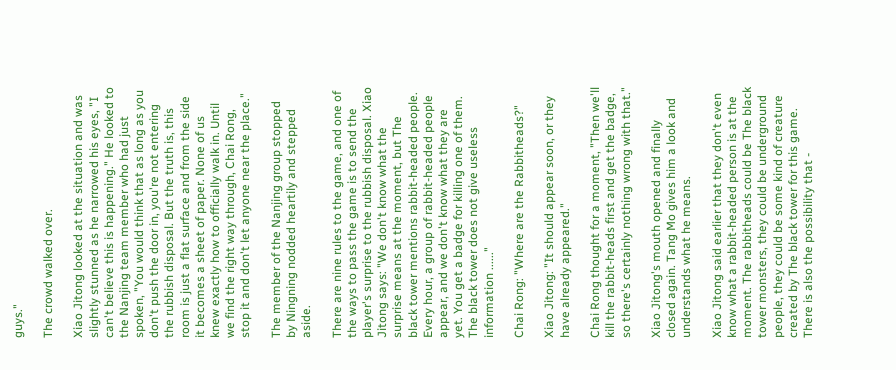guys."

The crowd walked over.

Xiao Jitong looked at the situation and was slightly stunned as he narrowed his eyes, "I can't believe this is happening." He looked to the Nanjing team member who had just spoken, "You would think that as long as you don't push the door in, you're not entering the rubbish disposal. But the truth is, this room is just a flat surface and from the side it becomes a sheet of paper. None of us knew exactly how to officially walk in. Until we find the right way through, Chai Rong, stop it and don't let anyone near the place."

The member of the Nanjing group stopped by Ningning nodded heartily and stepped aside.

There are nine rules to the game, and one of the ways to pass the game is to send the player's surprise to the rubbish disposal. Xiao Jitong says: "We don't know what the surprise means at the moment, but The black tower mentions rabbit-headed people. Every hour, a group of rabbit-headed people appear, and we don't know what they are yet. You get a badge for killing one of them. The black tower does not give useless information ......"

Chai Rong: "Where are the Rabbitheads?"

Xiao Jitong: "It should appear soon, or they have already appeared."

Chai Rong thought for a moment, "Then we'll kill the rabbit-heads first and get the badge, so there's certainly nothing wrong with that."

Xiao Jitong's mouth opened and finally closed again. Tang Mo gives him a look and understands what he means.

Xiao Jitong said earlier that they don't even know what a rabbit-headed person is at the moment. The rabbitheads could be The black tower monsters, they could be underground people, they could be some kind of creature created by The black tower for this game. There is also the possibility that -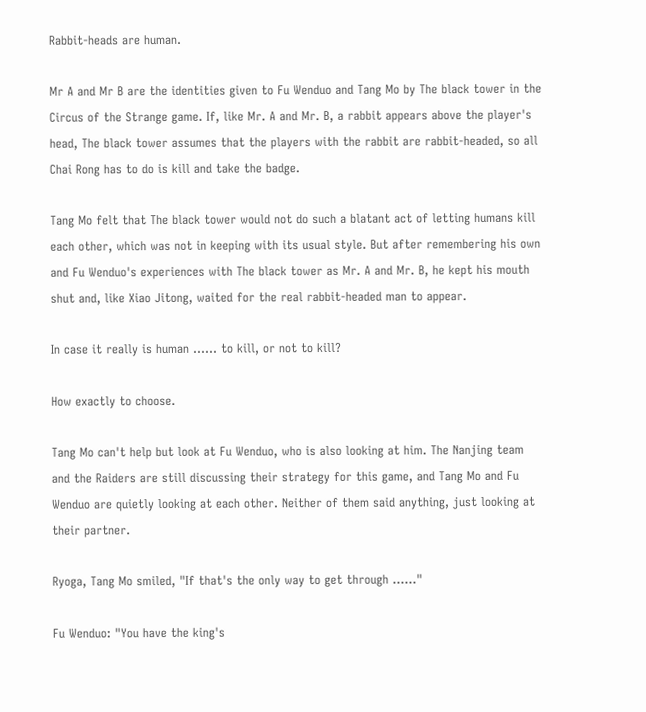Rabbit-heads are human.

Mr A and Mr B are the identities given to Fu Wenduo and Tang Mo by The black tower in the Circus of the Strange game. If, like Mr. A and Mr. B, a rabbit appears above the player's head, The black tower assumes that the players with the rabbit are rabbit-headed, so all Chai Rong has to do is kill and take the badge.

Tang Mo felt that The black tower would not do such a blatant act of letting humans kill each other, which was not in keeping with its usual style. But after remembering his own and Fu Wenduo's experiences with The black tower as Mr. A and Mr. B, he kept his mouth shut and, like Xiao Jitong, waited for the real rabbit-headed man to appear.

In case it really is human ...... to kill, or not to kill?

How exactly to choose.

Tang Mo can't help but look at Fu Wenduo, who is also looking at him. The Nanjing team and the Raiders are still discussing their strategy for this game, and Tang Mo and Fu Wenduo are quietly looking at each other. Neither of them said anything, just looking at their partner.

Ryoga, Tang Mo smiled, "If that's the only way to get through ......"

Fu Wenduo: "You have the king's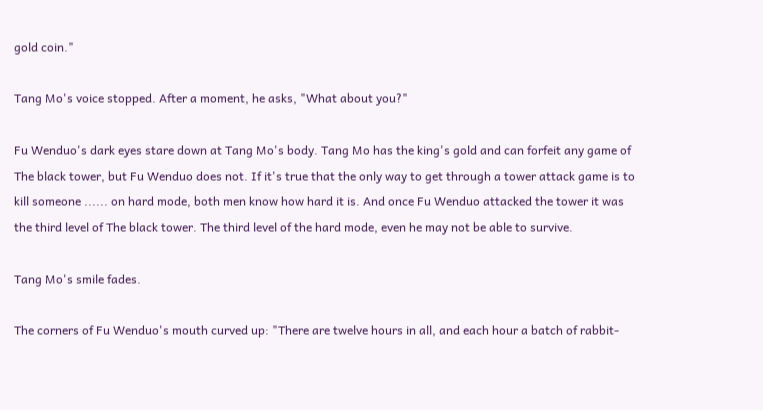gold coin."

Tang Mo's voice stopped. After a moment, he asks, "What about you?"

Fu Wenduo's dark eyes stare down at Tang Mo's body. Tang Mo has the king's gold and can forfeit any game of The black tower, but Fu Wenduo does not. If it's true that the only way to get through a tower attack game is to kill someone ...... on hard mode, both men know how hard it is. And once Fu Wenduo attacked the tower it was the third level of The black tower. The third level of the hard mode, even he may not be able to survive.

Tang Mo's smile fades.

The corners of Fu Wenduo's mouth curved up: "There are twelve hours in all, and each hour a batch of rabbit-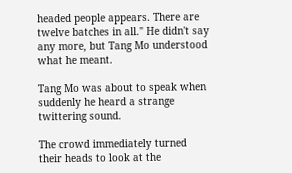headed people appears. There are twelve batches in all." He didn't say any more, but Tang Mo understood what he meant.

Tang Mo was about to speak when suddenly he heard a strange twittering sound.

The crowd immediately turned their heads to look at the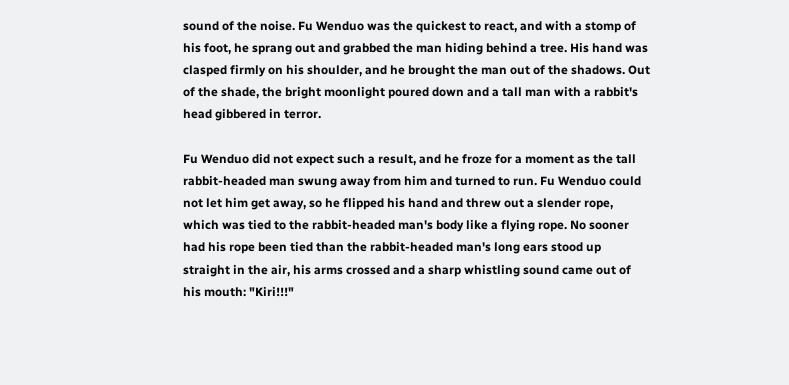sound of the noise. Fu Wenduo was the quickest to react, and with a stomp of his foot, he sprang out and grabbed the man hiding behind a tree. His hand was clasped firmly on his shoulder, and he brought the man out of the shadows. Out of the shade, the bright moonlight poured down and a tall man with a rabbit's head gibbered in terror.

Fu Wenduo did not expect such a result, and he froze for a moment as the tall rabbit-headed man swung away from him and turned to run. Fu Wenduo could not let him get away, so he flipped his hand and threw out a slender rope, which was tied to the rabbit-headed man's body like a flying rope. No sooner had his rope been tied than the rabbit-headed man's long ears stood up straight in the air, his arms crossed and a sharp whistling sound came out of his mouth: "Kiri!!!"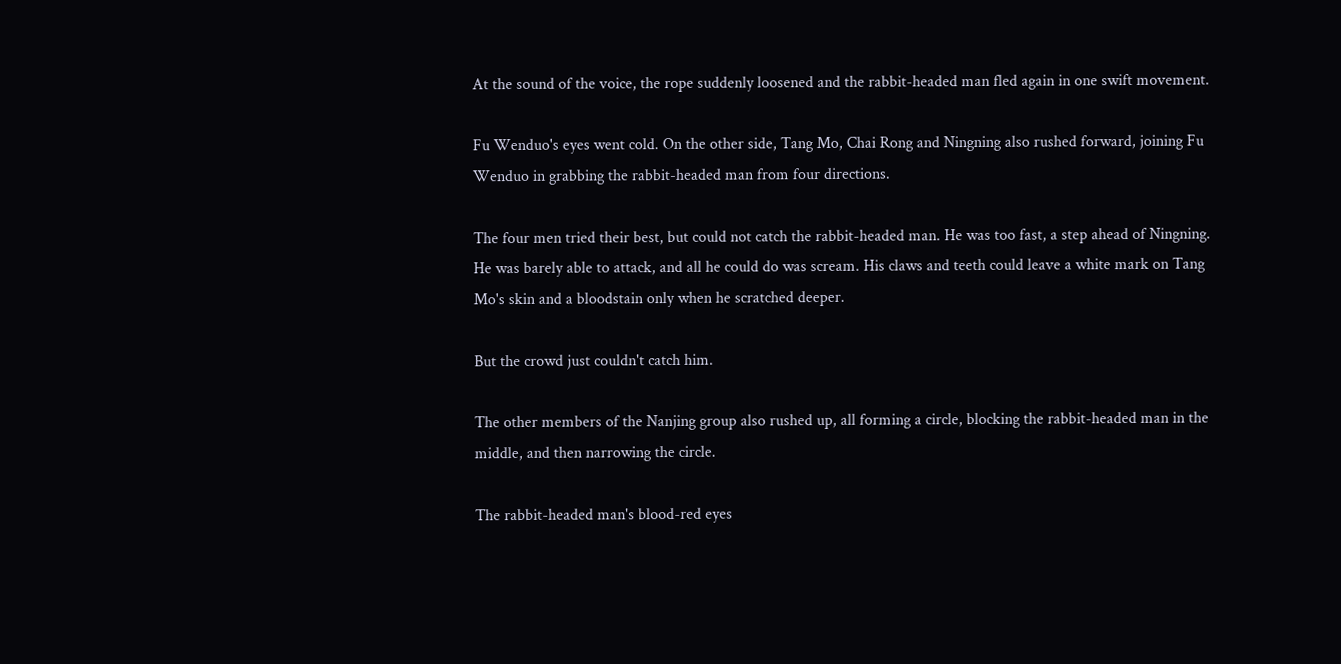At the sound of the voice, the rope suddenly loosened and the rabbit-headed man fled again in one swift movement.

Fu Wenduo's eyes went cold. On the other side, Tang Mo, Chai Rong and Ningning also rushed forward, joining Fu Wenduo in grabbing the rabbit-headed man from four directions.

The four men tried their best, but could not catch the rabbit-headed man. He was too fast, a step ahead of Ningning. He was barely able to attack, and all he could do was scream. His claws and teeth could leave a white mark on Tang Mo's skin and a bloodstain only when he scratched deeper.

But the crowd just couldn't catch him.

The other members of the Nanjing group also rushed up, all forming a circle, blocking the rabbit-headed man in the middle, and then narrowing the circle.

The rabbit-headed man's blood-red eyes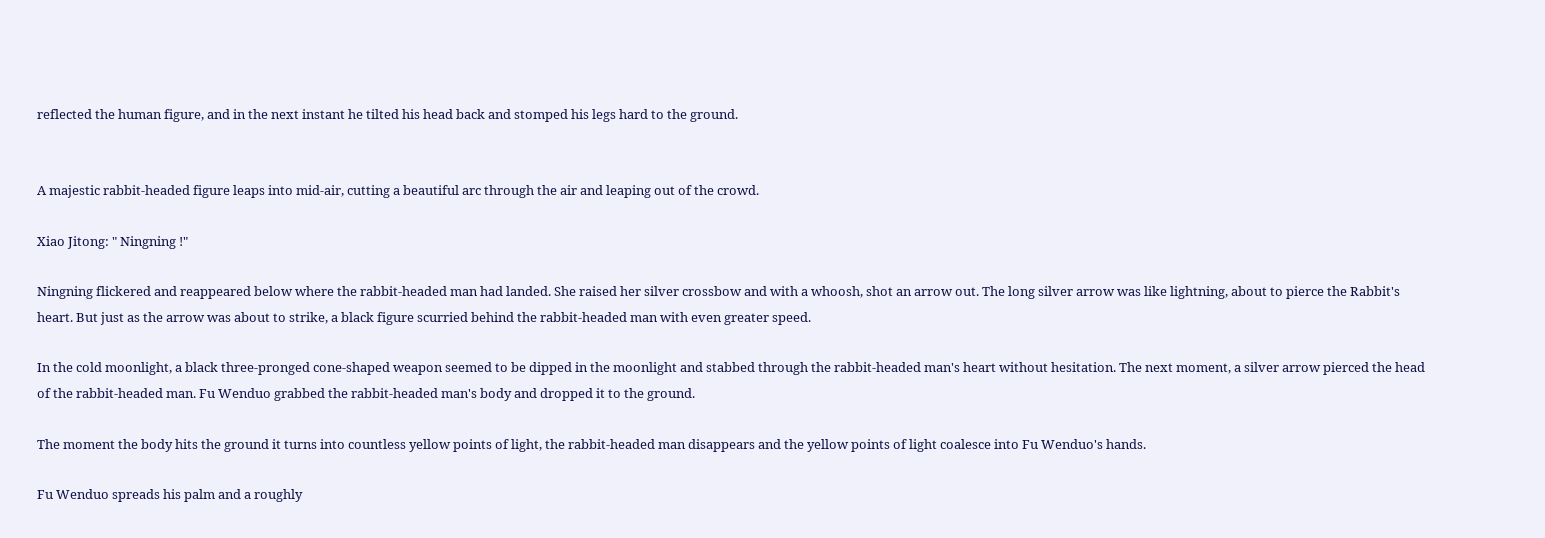reflected the human figure, and in the next instant he tilted his head back and stomped his legs hard to the ground.


A majestic rabbit-headed figure leaps into mid-air, cutting a beautiful arc through the air and leaping out of the crowd.

Xiao Jitong: " Ningning !"

Ningning flickered and reappeared below where the rabbit-headed man had landed. She raised her silver crossbow and with a whoosh, shot an arrow out. The long silver arrow was like lightning, about to pierce the Rabbit's heart. But just as the arrow was about to strike, a black figure scurried behind the rabbit-headed man with even greater speed.

In the cold moonlight, a black three-pronged cone-shaped weapon seemed to be dipped in the moonlight and stabbed through the rabbit-headed man's heart without hesitation. The next moment, a silver arrow pierced the head of the rabbit-headed man. Fu Wenduo grabbed the rabbit-headed man's body and dropped it to the ground.

The moment the body hits the ground it turns into countless yellow points of light, the rabbit-headed man disappears and the yellow points of light coalesce into Fu Wenduo's hands.

Fu Wenduo spreads his palm and a roughly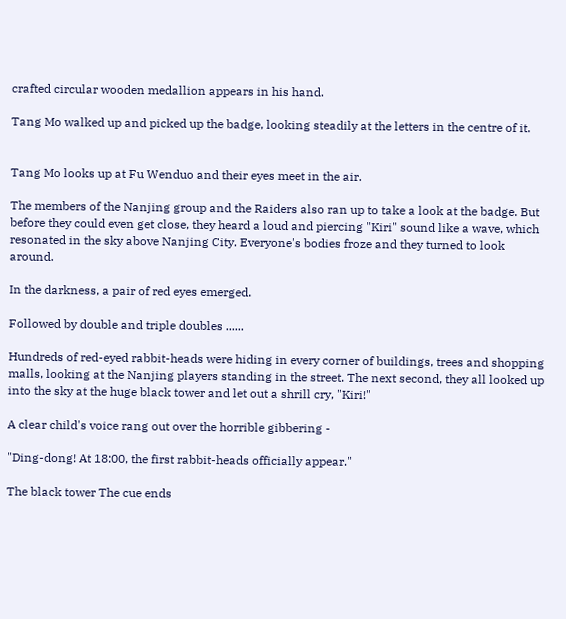crafted circular wooden medallion appears in his hand.

Tang Mo walked up and picked up the badge, looking steadily at the letters in the centre of it.


Tang Mo looks up at Fu Wenduo and their eyes meet in the air.

The members of the Nanjing group and the Raiders also ran up to take a look at the badge. But before they could even get close, they heard a loud and piercing "Kiri" sound like a wave, which resonated in the sky above Nanjing City. Everyone's bodies froze and they turned to look around.

In the darkness, a pair of red eyes emerged.

Followed by double and triple doubles ......

Hundreds of red-eyed rabbit-heads were hiding in every corner of buildings, trees and shopping malls, looking at the Nanjing players standing in the street. The next second, they all looked up into the sky at the huge black tower and let out a shrill cry, "Kiri!"

A clear child's voice rang out over the horrible gibbering -

"Ding-dong! At 18:00, the first rabbit-heads officially appear."

The black tower The cue ends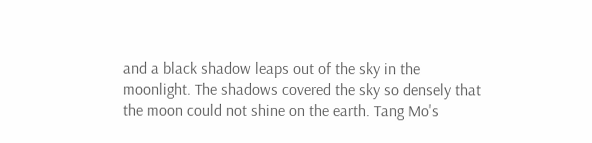and a black shadow leaps out of the sky in the moonlight. The shadows covered the sky so densely that the moon could not shine on the earth. Tang Mo's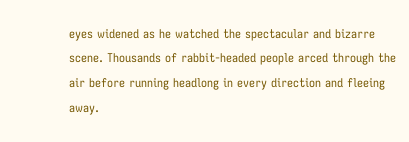eyes widened as he watched the spectacular and bizarre scene. Thousands of rabbit-headed people arced through the air before running headlong in every direction and fleeing away.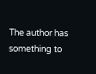The author has something to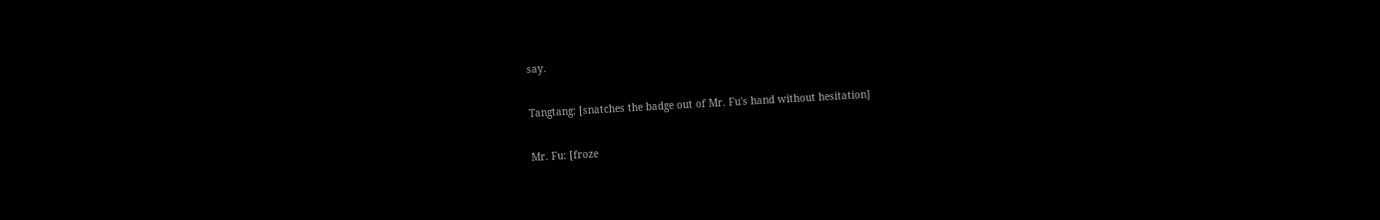say.

Tangtang: [snatches the badge out of Mr. Fu's hand without hesitation]

Mr. Fu: [froze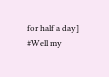for half a day] #Well my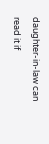daughter-in-law can read it if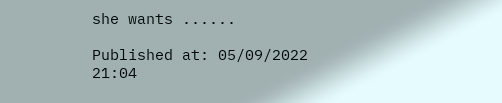she wants ......

Published at: 05/09/2022 21:04